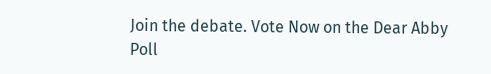Join the debate. Vote Now on the Dear Abby Poll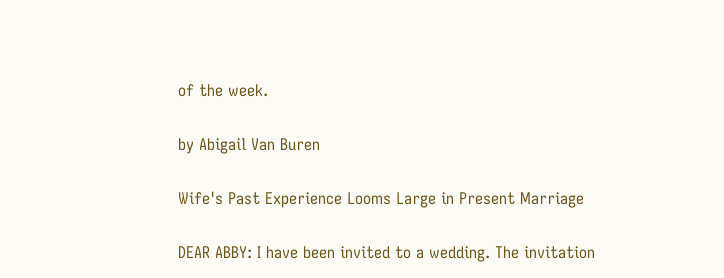of the week.

by Abigail Van Buren

Wife's Past Experience Looms Large in Present Marriage

DEAR ABBY: I have been invited to a wedding. The invitation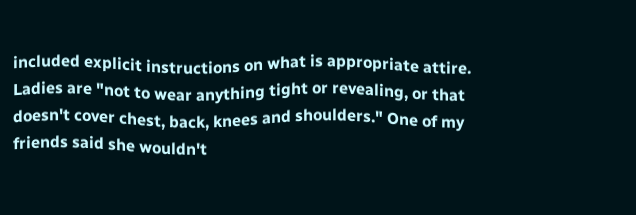included explicit instructions on what is appropriate attire. Ladies are "not to wear anything tight or revealing, or that doesn't cover chest, back, knees and shoulders." One of my friends said she wouldn't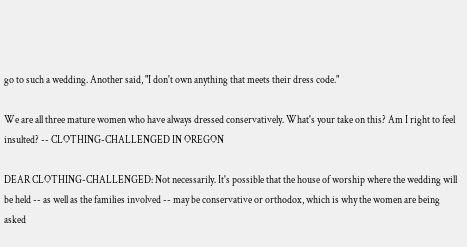go to such a wedding. Another said, "I don't own anything that meets their dress code."

We are all three mature women who have always dressed conservatively. What's your take on this? Am I right to feel insulted? -- CLOTHING-CHALLENGED IN OREGON

DEAR CLOTHING-CHALLENGED: Not necessarily. It's possible that the house of worship where the wedding will be held -- as well as the families involved -- may be conservative or orthodox, which is why the women are being asked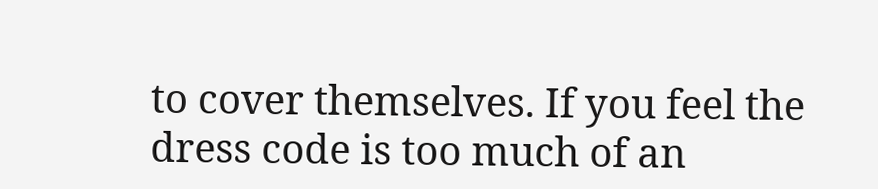to cover themselves. If you feel the dress code is too much of an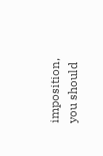imposition, you should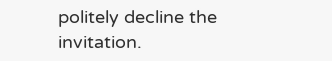politely decline the invitation.